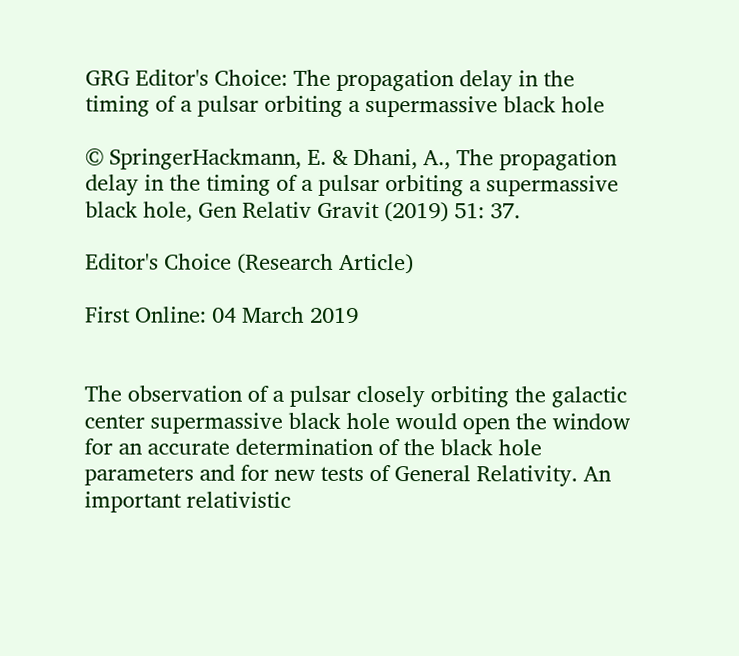GRG Editor's Choice: The propagation delay in the timing of a pulsar orbiting a supermassive black hole

© SpringerHackmann, E. & Dhani, A., The propagation delay in the timing of a pulsar orbiting a supermassive black hole, Gen Relativ Gravit (2019) 51: 37.

Editor's Choice (Research Article)

First Online: 04 March 2019


The observation of a pulsar closely orbiting the galactic center supermassive black hole would open the window for an accurate determination of the black hole parameters and for new tests of General Relativity. An important relativistic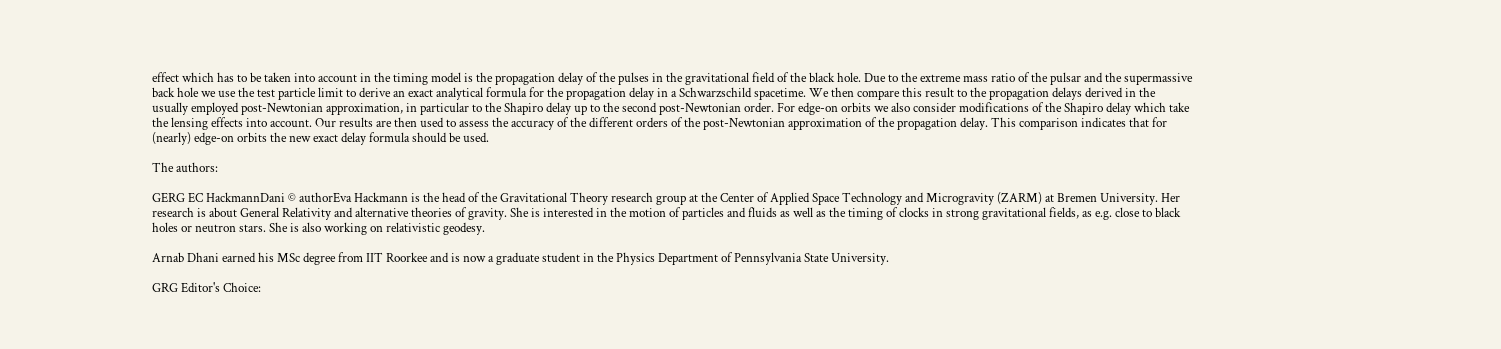effect which has to be taken into account in the timing model is the propagation delay of the pulses in the gravitational field of the black hole. Due to the extreme mass ratio of the pulsar and the supermassive back hole we use the test particle limit to derive an exact analytical formula for the propagation delay in a Schwarzschild spacetime. We then compare this result to the propagation delays derived in the usually employed post-Newtonian approximation, in particular to the Shapiro delay up to the second post-Newtonian order. For edge-on orbits we also consider modifications of the Shapiro delay which take the lensing effects into account. Our results are then used to assess the accuracy of the different orders of the post-Newtonian approximation of the propagation delay. This comparison indicates that for (nearly) edge-on orbits the new exact delay formula should be used.

The authors:

GERG EC HackmannDani © authorEva Hackmann is the head of the Gravitational Theory research group at the Center of Applied Space Technology and Microgravity (ZARM) at Bremen University. Her research is about General Relativity and alternative theories of gravity. She is interested in the motion of particles and fluids as well as the timing of clocks in strong gravitational fields, as e.g. close to black holes or neutron stars. She is also working on relativistic geodesy.

Arnab Dhani earned his MSc degree from IIT Roorkee and is now a graduate student in the Physics Department of Pennsylvania State University.

GRG Editor's Choice: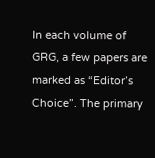In each volume of GRG, a few papers are marked as “Editor’s Choice”. The primary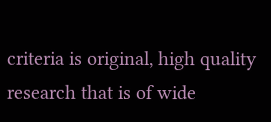criteria is original, high quality research that is of wide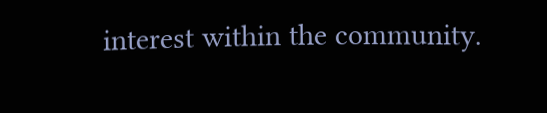interest within the community.